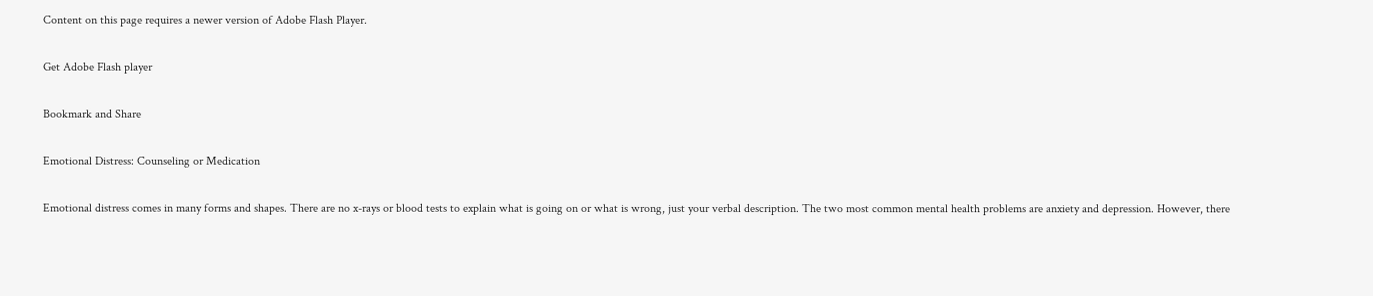Content on this page requires a newer version of Adobe Flash Player.

Get Adobe Flash player

Bookmark and Share

Emotional Distress: Counseling or Medication

Emotional distress comes in many forms and shapes. There are no x-rays or blood tests to explain what is going on or what is wrong, just your verbal description. The two most common mental health problems are anxiety and depression. However, there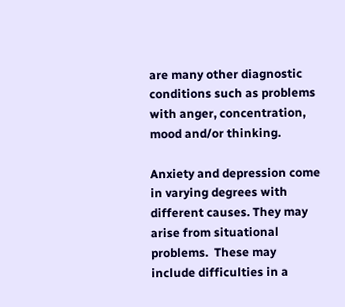are many other diagnostic conditions such as problems with anger, concentration, mood and/or thinking.

Anxiety and depression come in varying degrees with different causes. They may arise from situational problems.  These may include difficulties in a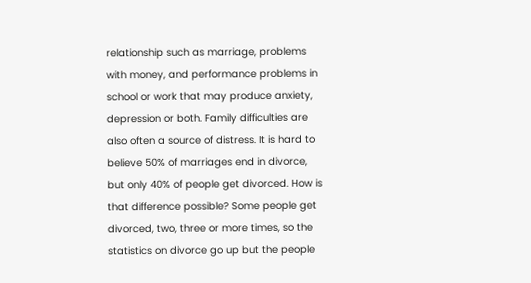relationship such as marriage, problems with money, and performance problems in school or work that may produce anxiety, depression or both. Family difficulties are also often a source of distress. It is hard to believe 50% of marriages end in divorce, but only 40% of people get divorced. How is that difference possible? Some people get divorced, two, three or more times, so the statistics on divorce go up but the people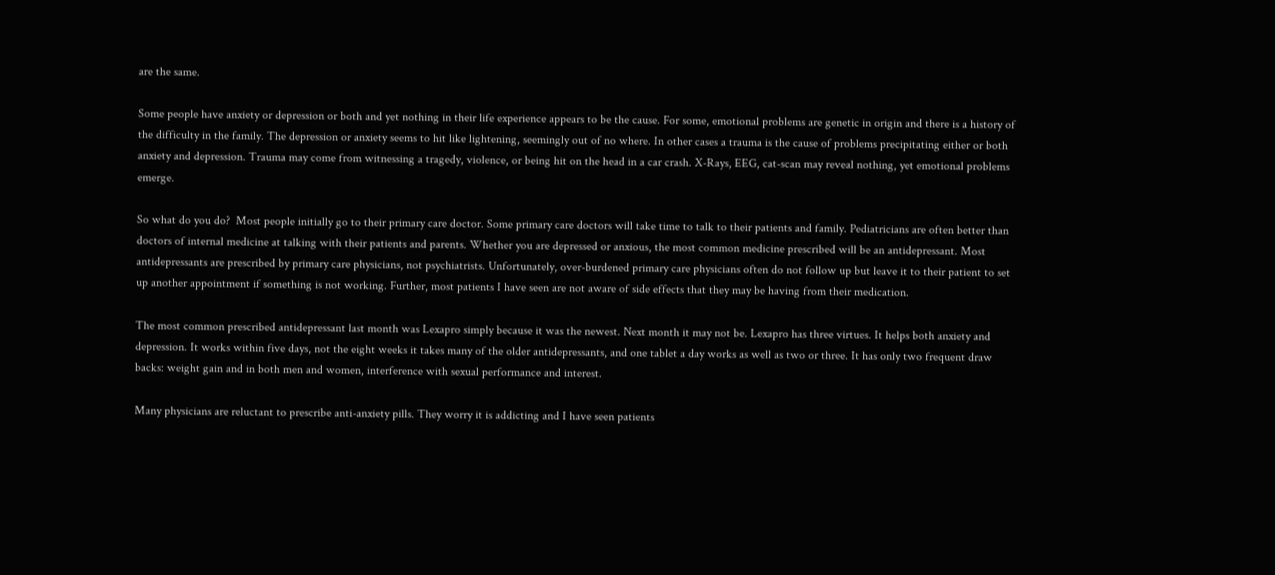are the same.

Some people have anxiety or depression or both and yet nothing in their life experience appears to be the cause. For some, emotional problems are genetic in origin and there is a history of the difficulty in the family. The depression or anxiety seems to hit like lightening, seemingly out of no where. In other cases a trauma is the cause of problems precipitating either or both anxiety and depression. Trauma may come from witnessing a tragedy, violence, or being hit on the head in a car crash. X-Rays, EEG, cat-scan may reveal nothing, yet emotional problems emerge.

So what do you do?  Most people initially go to their primary care doctor. Some primary care doctors will take time to talk to their patients and family. Pediatricians are often better than doctors of internal medicine at talking with their patients and parents. Whether you are depressed or anxious, the most common medicine prescribed will be an antidepressant. Most antidepressants are prescribed by primary care physicians, not psychiatrists. Unfortunately, over-burdened primary care physicians often do not follow up but leave it to their patient to set up another appointment if something is not working. Further, most patients I have seen are not aware of side effects that they may be having from their medication.

The most common prescribed antidepressant last month was Lexapro simply because it was the newest. Next month it may not be. Lexapro has three virtues. It helps both anxiety and depression. It works within five days, not the eight weeks it takes many of the older antidepressants, and one tablet a day works as well as two or three. It has only two frequent draw backs: weight gain and in both men and women, interference with sexual performance and interest.

Many physicians are reluctant to prescribe anti-anxiety pills. They worry it is addicting and I have seen patients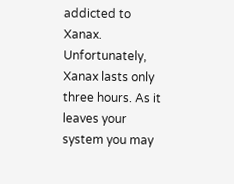addicted to Xanax. Unfortunately, Xanax lasts only three hours. As it leaves your system you may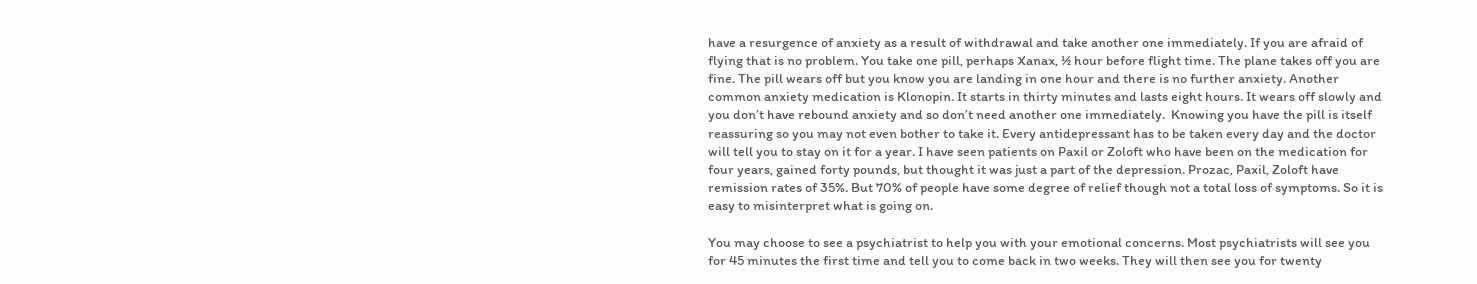have a resurgence of anxiety as a result of withdrawal and take another one immediately. If you are afraid of flying that is no problem. You take one pill, perhaps Xanax, ½ hour before flight time. The plane takes off you are fine. The pill wears off but you know you are landing in one hour and there is no further anxiety. Another common anxiety medication is Klonopin. It starts in thirty minutes and lasts eight hours. It wears off slowly and you don’t have rebound anxiety and so don’t need another one immediately.  Knowing you have the pill is itself reassuring so you may not even bother to take it. Every antidepressant has to be taken every day and the doctor will tell you to stay on it for a year. I have seen patients on Paxil or Zoloft who have been on the medication for four years, gained forty pounds, but thought it was just a part of the depression. Prozac, Paxil, Zoloft have remission rates of 35%. But 70% of people have some degree of relief though not a total loss of symptoms. So it is easy to misinterpret what is going on.

You may choose to see a psychiatrist to help you with your emotional concerns. Most psychiatrists will see you for 45 minutes the first time and tell you to come back in two weeks. They will then see you for twenty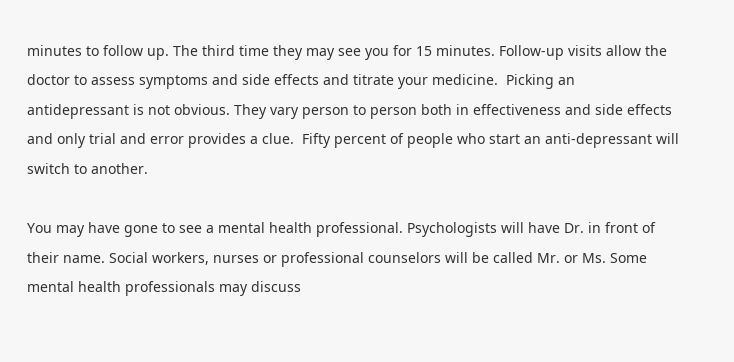minutes to follow up. The third time they may see you for 15 minutes. Follow-up visits allow the doctor to assess symptoms and side effects and titrate your medicine.  Picking an antidepressant is not obvious. They vary person to person both in effectiveness and side effects and only trial and error provides a clue.  Fifty percent of people who start an anti-depressant will switch to another.

You may have gone to see a mental health professional. Psychologists will have Dr. in front of their name. Social workers, nurses or professional counselors will be called Mr. or Ms. Some mental health professionals may discuss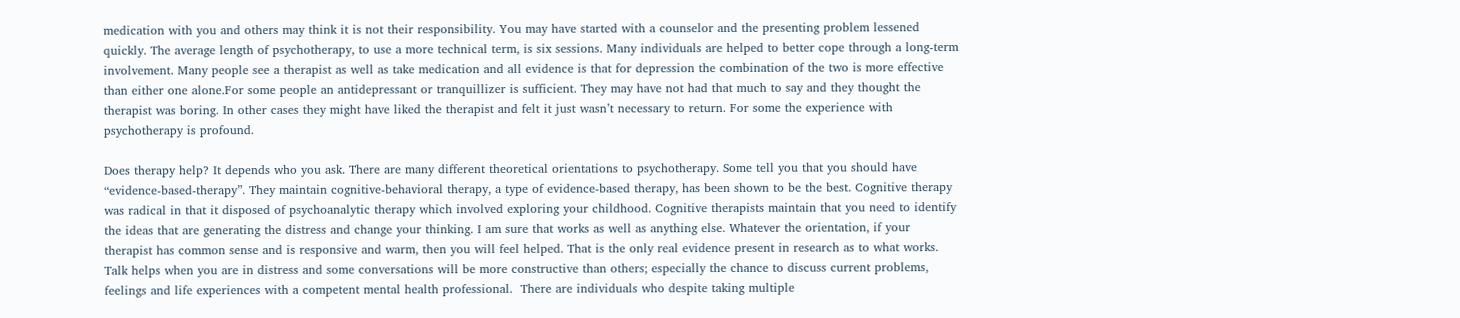medication with you and others may think it is not their responsibility. You may have started with a counselor and the presenting problem lessened quickly. The average length of psychotherapy, to use a more technical term, is six sessions. Many individuals are helped to better cope through a long-term involvement. Many people see a therapist as well as take medication and all evidence is that for depression the combination of the two is more effective than either one alone.For some people an antidepressant or tranquillizer is sufficient. They may have not had that much to say and they thought the therapist was boring. In other cases they might have liked the therapist and felt it just wasn’t necessary to return. For some the experience with psychotherapy is profound.

Does therapy help? It depends who you ask. There are many different theoretical orientations to psychotherapy. Some tell you that you should have “evidence-based-therapy”. They maintain cognitive-behavioral therapy, a type of evidence-based therapy, has been shown to be the best. Cognitive therapy was radical in that it disposed of psychoanalytic therapy which involved exploring your childhood. Cognitive therapists maintain that you need to identify the ideas that are generating the distress and change your thinking. I am sure that works as well as anything else. Whatever the orientation, if your therapist has common sense and is responsive and warm, then you will feel helped. That is the only real evidence present in research as to what works. Talk helps when you are in distress and some conversations will be more constructive than others; especially the chance to discuss current problems, feelings and life experiences with a competent mental health professional.  There are individuals who despite taking multiple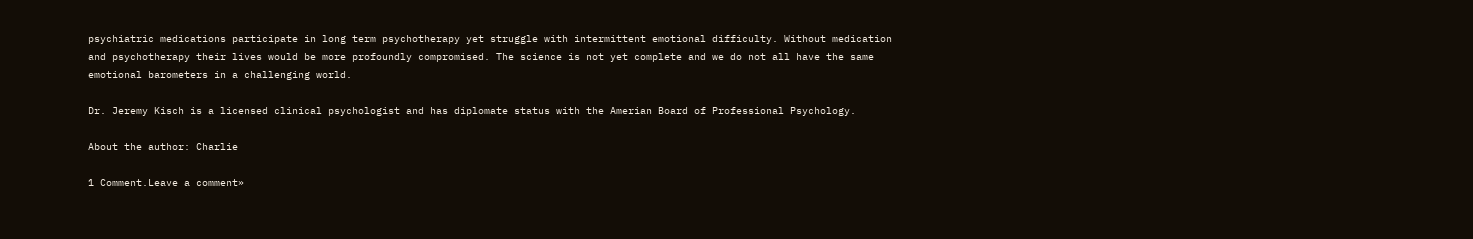psychiatric medications participate in long term psychotherapy yet struggle with intermittent emotional difficulty. Without medication and psychotherapy their lives would be more profoundly compromised. The science is not yet complete and we do not all have the same emotional barometers in a challenging world.

Dr. Jeremy Kisch is a licensed clinical psychologist and has diplomate status with the Amerian Board of Professional Psychology.

About the author: Charlie

1 Comment.Leave a comment»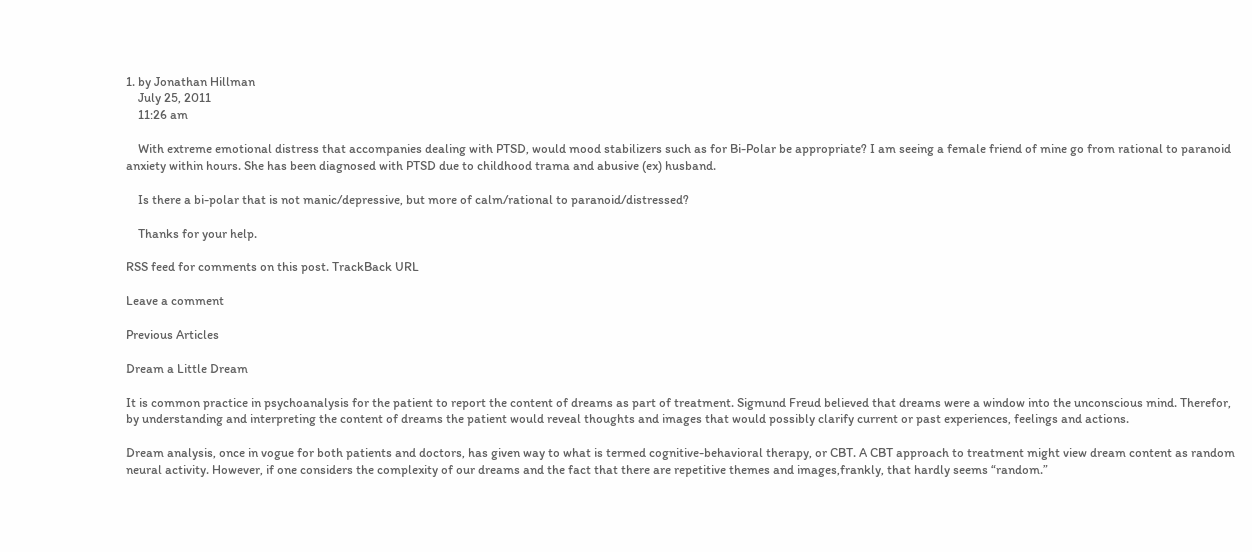1. by Jonathan Hillman
    July 25, 2011
    11:26 am

    With extreme emotional distress that accompanies dealing with PTSD, would mood stabilizers such as for Bi-Polar be appropriate? I am seeing a female friend of mine go from rational to paranoid anxiety within hours. She has been diagnosed with PTSD due to childhood trama and abusive (ex) husband.

    Is there a bi-polar that is not manic/depressive, but more of calm/rational to paranoid/distressed?

    Thanks for your help.

RSS feed for comments on this post. TrackBack URL

Leave a comment

Previous Articles

Dream a Little Dream

It is common practice in psychoanalysis for the patient to report the content of dreams as part of treatment. Sigmund Freud believed that dreams were a window into the unconscious mind. Therefor, by understanding and interpreting the content of dreams the patient would reveal thoughts and images that would possibly clarify current or past experiences, feelings and actions.

Dream analysis, once in vogue for both patients and doctors, has given way to what is termed cognitive-behavioral therapy, or CBT. A CBT approach to treatment might view dream content as random neural activity. However, if one considers the complexity of our dreams and the fact that there are repetitive themes and images,frankly, that hardly seems “random.”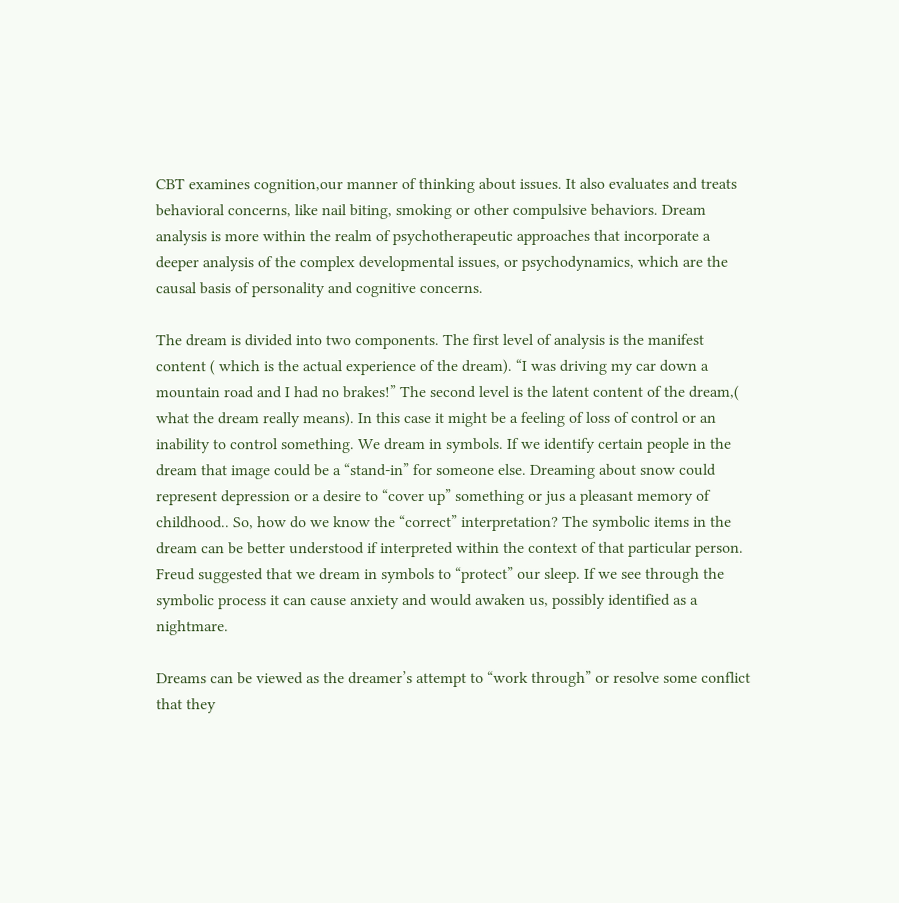CBT examines cognition,our manner of thinking about issues. It also evaluates and treats behavioral concerns, like nail biting, smoking or other compulsive behaviors. Dream analysis is more within the realm of psychotherapeutic approaches that incorporate a deeper analysis of the complex developmental issues, or psychodynamics, which are the causal basis of personality and cognitive concerns.

The dream is divided into two components. The first level of analysis is the manifest content ( which is the actual experience of the dream). “I was driving my car down a mountain road and I had no brakes!” The second level is the latent content of the dream,( what the dream really means). In this case it might be a feeling of loss of control or an inability to control something. We dream in symbols. If we identify certain people in the dream that image could be a “stand-in” for someone else. Dreaming about snow could represent depression or a desire to “cover up” something or jus a pleasant memory of childhood.. So, how do we know the “correct” interpretation? The symbolic items in the dream can be better understood if interpreted within the context of that particular person. Freud suggested that we dream in symbols to “protect” our sleep. If we see through the symbolic process it can cause anxiety and would awaken us, possibly identified as a nightmare.

Dreams can be viewed as the dreamer’s attempt to “work through” or resolve some conflict that they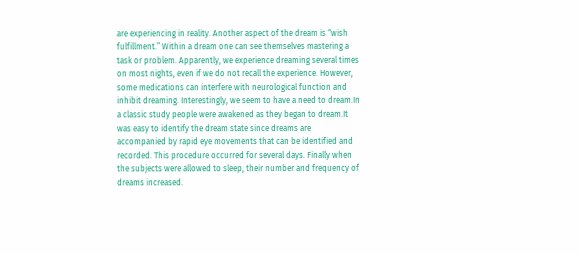are experiencing in reality. Another aspect of the dream is “wish fulfillment.” Within a dream one can see themselves mastering a task or problem. Apparently, we experience dreaming several times on most nights, even if we do not recall the experience. However, some medications can interfere with neurological function and inhibit dreaming. Interestingly, we seem to have a need to dream.In a classic study people were awakened as they began to dream.It was easy to identify the dream state since dreams are accompanied by rapid eye movements that can be identified and recorded. This procedure occurred for several days. Finally when the subjects were allowed to sleep, their number and frequency of dreams increased.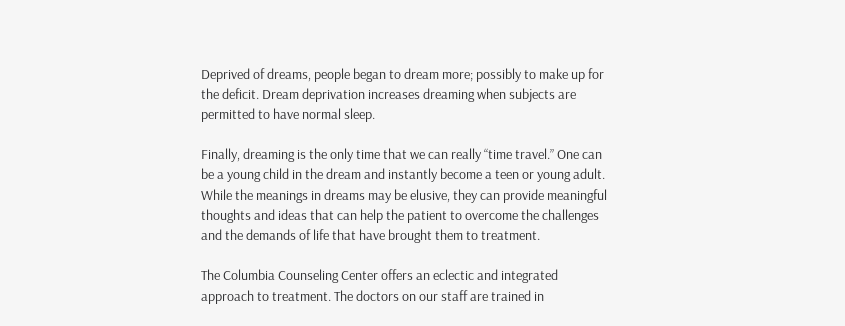Deprived of dreams, people began to dream more; possibly to make up for the deficit. Dream deprivation increases dreaming when subjects are permitted to have normal sleep.

Finally, dreaming is the only time that we can really “time travel.” One can be a young child in the dream and instantly become a teen or young adult. While the meanings in dreams may be elusive, they can provide meaningful thoughts and ideas that can help the patient to overcome the challenges and the demands of life that have brought them to treatment.

The Columbia Counseling Center offers an eclectic and integrated approach to treatment. The doctors on our staff are trained in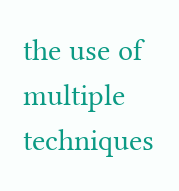the use of multiple techniques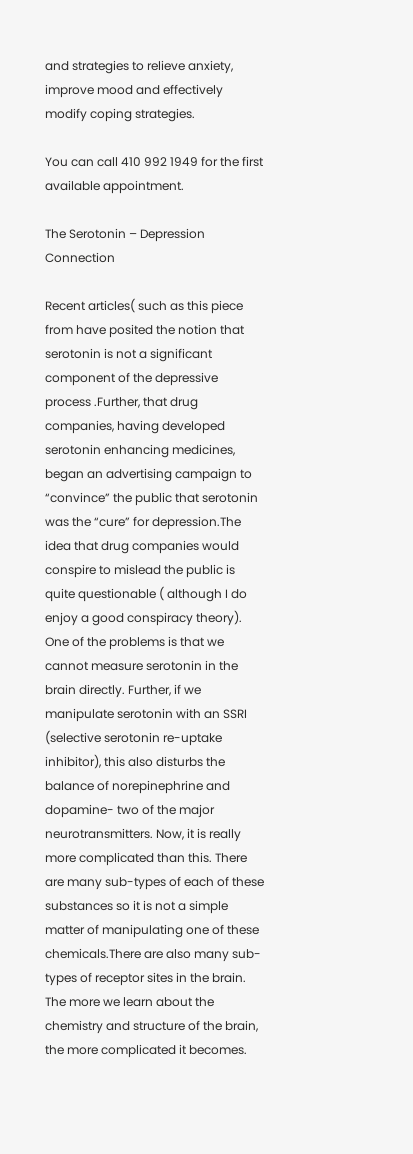and strategies to relieve anxiety, improve mood and effectively modify coping strategies.

You can call 410 992 1949 for the first available appointment.

The Serotonin – Depression Connection

Recent articles( such as this piece from have posited the notion that serotonin is not a significant component of the depressive process .Further, that drug companies, having developed serotonin enhancing medicines, began an advertising campaign to “convince” the public that serotonin was the “cure” for depression.The idea that drug companies would conspire to mislead the public is quite questionable ( although I do enjoy a good conspiracy theory). One of the problems is that we cannot measure serotonin in the brain directly. Further, if we manipulate serotonin with an SSRI (selective serotonin re-uptake inhibitor), this also disturbs the balance of norepinephrine and dopamine- two of the major neurotransmitters. Now, it is really more complicated than this. There are many sub-types of each of these substances so it is not a simple matter of manipulating one of these chemicals.There are also many sub-types of receptor sites in the brain. The more we learn about the chemistry and structure of the brain, the more complicated it becomes.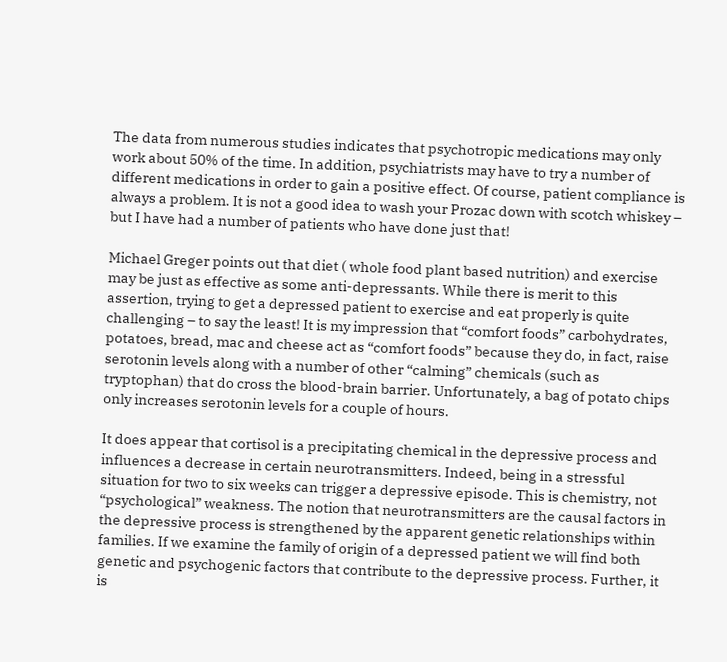The data from numerous studies indicates that psychotropic medications may only work about 50% of the time. In addition, psychiatrists may have to try a number of different medications in order to gain a positive effect. Of course, patient compliance is always a problem. It is not a good idea to wash your Prozac down with scotch whiskey – but I have had a number of patients who have done just that!

Michael Greger points out that diet ( whole food plant based nutrition) and exercise may be just as effective as some anti-depressants. While there is merit to this assertion, trying to get a depressed patient to exercise and eat properly is quite challenging – to say the least! It is my impression that “comfort foods” carbohydrates, potatoes, bread, mac and cheese act as “comfort foods” because they do, in fact, raise serotonin levels along with a number of other “calming” chemicals (such as tryptophan) that do cross the blood-brain barrier. Unfortunately, a bag of potato chips only increases serotonin levels for a couple of hours.

It does appear that cortisol is a precipitating chemical in the depressive process and influences a decrease in certain neurotransmitters. Indeed, being in a stressful situation for two to six weeks can trigger a depressive episode. This is chemistry, not “psychological” weakness. The notion that neurotransmitters are the causal factors in the depressive process is strengthened by the apparent genetic relationships within families. If we examine the family of origin of a depressed patient we will find both genetic and psychogenic factors that contribute to the depressive process. Further, it is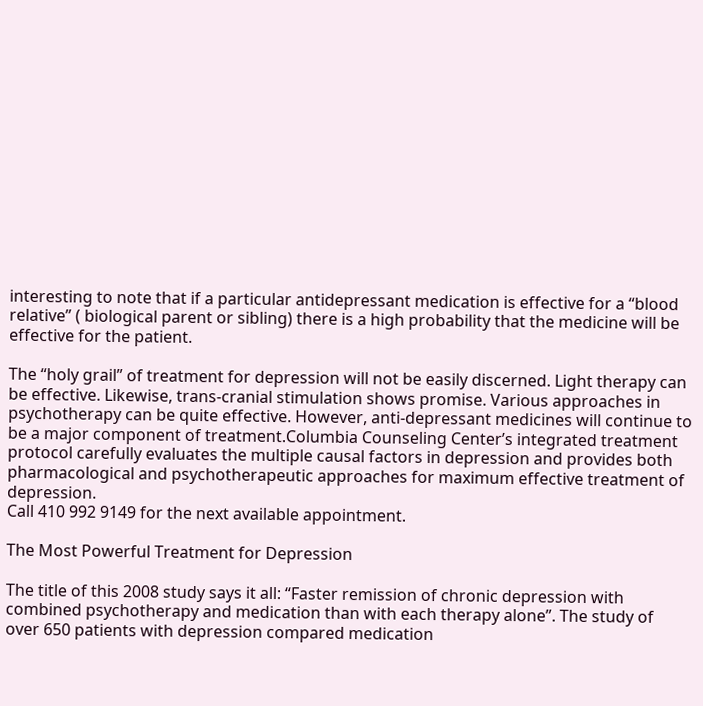interesting to note that if a particular antidepressant medication is effective for a “blood relative” ( biological parent or sibling) there is a high probability that the medicine will be effective for the patient.

The “holy grail” of treatment for depression will not be easily discerned. Light therapy can be effective. Likewise, trans-cranial stimulation shows promise. Various approaches in psychotherapy can be quite effective. However, anti-depressant medicines will continue to be a major component of treatment.Columbia Counseling Center’s integrated treatment protocol carefully evaluates the multiple causal factors in depression and provides both pharmacological and psychotherapeutic approaches for maximum effective treatment of depression.
Call 410 992 9149 for the next available appointment.

The Most Powerful Treatment for Depression

The title of this 2008 study says it all: “Faster remission of chronic depression with combined psychotherapy and medication than with each therapy alone”. The study of over 650 patients with depression compared medication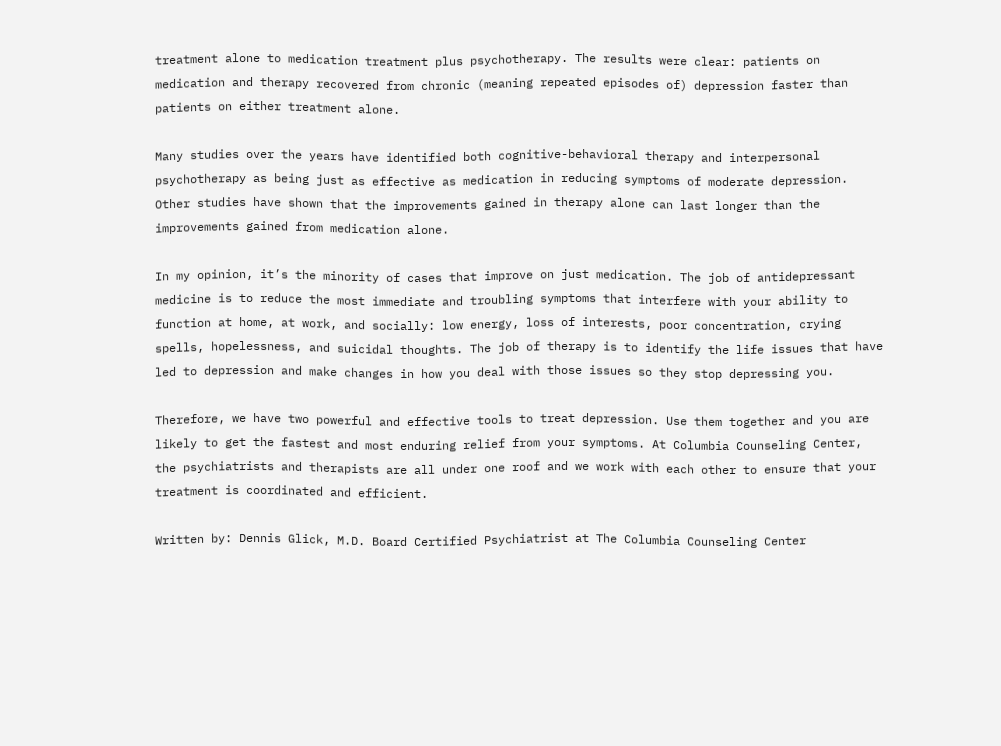treatment alone to medication treatment plus psychotherapy. The results were clear: patients on medication and therapy recovered from chronic (meaning repeated episodes of) depression faster than patients on either treatment alone.

Many studies over the years have identified both cognitive-behavioral therapy and interpersonal psychotherapy as being just as effective as medication in reducing symptoms of moderate depression. Other studies have shown that the improvements gained in therapy alone can last longer than the improvements gained from medication alone.

In my opinion, it’s the minority of cases that improve on just medication. The job of antidepressant medicine is to reduce the most immediate and troubling symptoms that interfere with your ability to function at home, at work, and socially: low energy, loss of interests, poor concentration, crying spells, hopelessness, and suicidal thoughts. The job of therapy is to identify the life issues that have led to depression and make changes in how you deal with those issues so they stop depressing you.

Therefore, we have two powerful and effective tools to treat depression. Use them together and you are likely to get the fastest and most enduring relief from your symptoms. At Columbia Counseling Center, the psychiatrists and therapists are all under one roof and we work with each other to ensure that your treatment is coordinated and efficient.

Written by: Dennis Glick, M.D. Board Certified Psychiatrist at The Columbia Counseling Center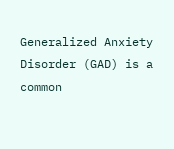Generalized Anxiety Disorder (GAD) is a common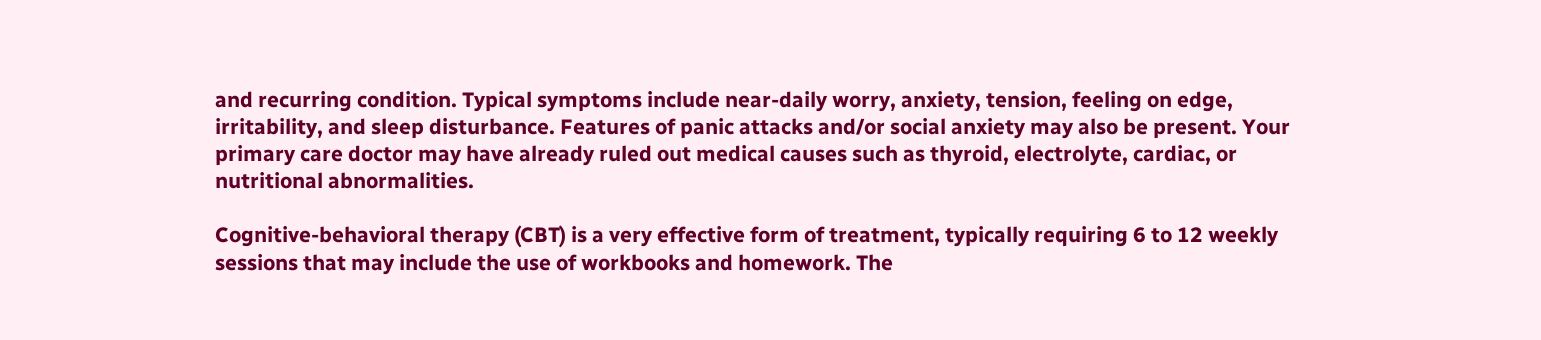and recurring condition. Typical symptoms include near-daily worry, anxiety, tension, feeling on edge, irritability, and sleep disturbance. Features of panic attacks and/or social anxiety may also be present. Your primary care doctor may have already ruled out medical causes such as thyroid, electrolyte, cardiac, or nutritional abnormalities.

Cognitive-behavioral therapy (CBT) is a very effective form of treatment, typically requiring 6 to 12 weekly sessions that may include the use of workbooks and homework. The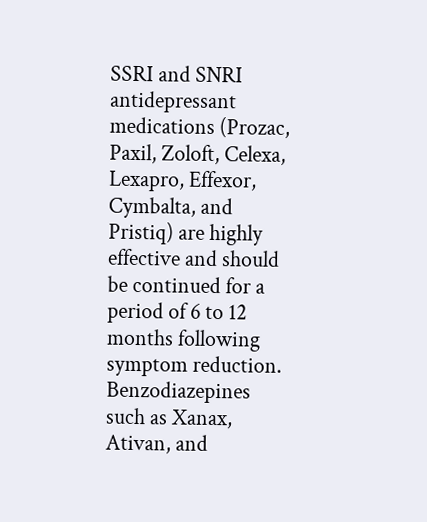SSRI and SNRI antidepressant medications (Prozac, Paxil, Zoloft, Celexa, Lexapro, Effexor, Cymbalta, and Pristiq) are highly effective and should be continued for a period of 6 to 12 months following symptom reduction. Benzodiazepines such as Xanax, Ativan, and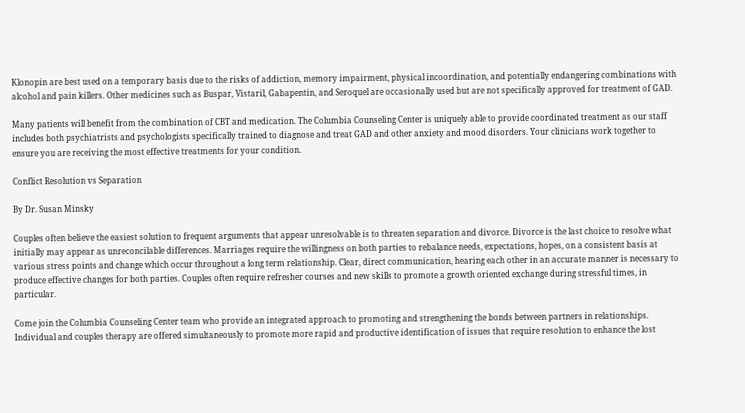Klonopin are best used on a temporary basis due to the risks of addiction, memory impairment, physical incoordination, and potentially endangering combinations with alcohol and pain killers. Other medicines such as Buspar, Vistaril, Gabapentin, and Seroquel are occasionally used but are not specifically approved for treatment of GAD.

Many patients will benefit from the combination of CBT and medication. The Columbia Counseling Center is uniquely able to provide coordinated treatment as our staff includes both psychiatrists and psychologists specifically trained to diagnose and treat GAD and other anxiety and mood disorders. Your clinicians work together to ensure you are receiving the most effective treatments for your condition.

Conflict Resolution vs Separation

By Dr. Susan Minsky

Couples often believe the easiest solution to frequent arguments that appear unresolvable is to threaten separation and divorce. Divorce is the last choice to resolve what initially may appear as unreconcilable differences. Marriages require the willingness on both parties to rebalance needs, expectations, hopes, on a consistent basis at various stress points and change which occur throughout a long term relationship. Clear, direct communication, hearing each other in an accurate manner is necessary to produce effective changes for both parties. Couples often require refresher courses and new skills to promote a growth oriented exchange during stressful times, in particular.

Come join the Columbia Counseling Center team who provide an integrated approach to promoting and strengthening the bonds between partners in relationships. Individual and couples therapy are offered simultaneously to promote more rapid and productive identification of issues that require resolution to enhance the lost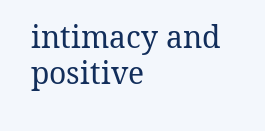intimacy and positive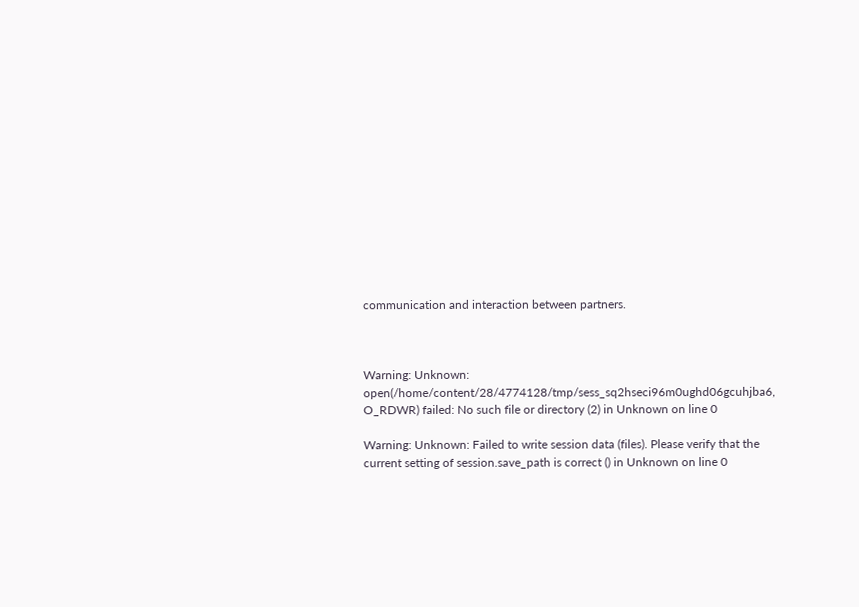communication and interaction between partners.



Warning: Unknown: open(/home/content/28/4774128/tmp/sess_sq2hseci96m0ughd06gcuhjba6, O_RDWR) failed: No such file or directory (2) in Unknown on line 0

Warning: Unknown: Failed to write session data (files). Please verify that the current setting of session.save_path is correct () in Unknown on line 0